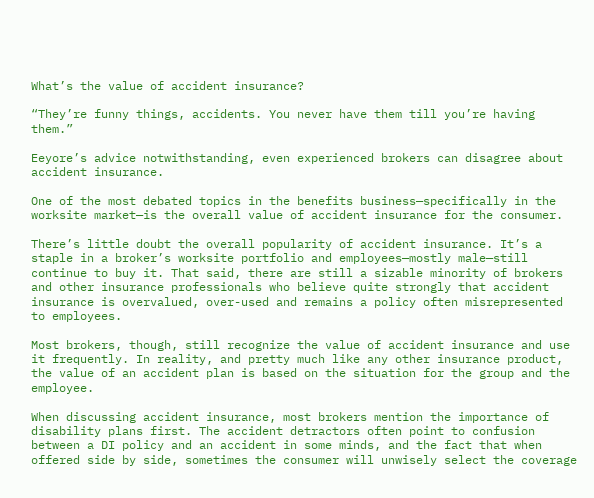What’s the value of accident insurance?

“They’re funny things, accidents. You never have them till you’re having them.”

Eeyore’s advice notwithstanding, even experienced brokers can disagree about accident insurance.

One of the most debated topics in the benefits business—specifically in the worksite market—is the overall value of accident insurance for the consumer.

There’s little doubt the overall popularity of accident insurance. It’s a staple in a broker’s worksite portfolio and employees—mostly male—still continue to buy it. That said, there are still a sizable minority of brokers and other insurance professionals who believe quite strongly that accident insurance is overvalued, over-used and remains a policy often misrepresented to employees.

Most brokers, though, still recognize the value of accident insurance and use it frequently. In reality, and pretty much like any other insurance product, the value of an accident plan is based on the situation for the group and the employee.

When discussing accident insurance, most brokers mention the importance of disability plans first. The accident detractors often point to confusion between a DI policy and an accident in some minds, and the fact that when offered side by side, sometimes the consumer will unwisely select the coverage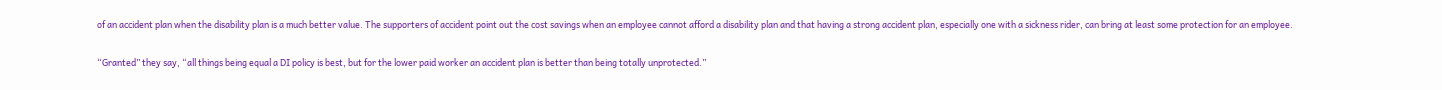of an accident plan when the disability plan is a much better value. The supporters of accident point out the cost savings when an employee cannot afford a disability plan and that having a strong accident plan, especially one with a sickness rider, can bring at least some protection for an employee.

“Granted” they say, “all things being equal a DI policy is best, but for the lower paid worker an accident plan is better than being totally unprotected.”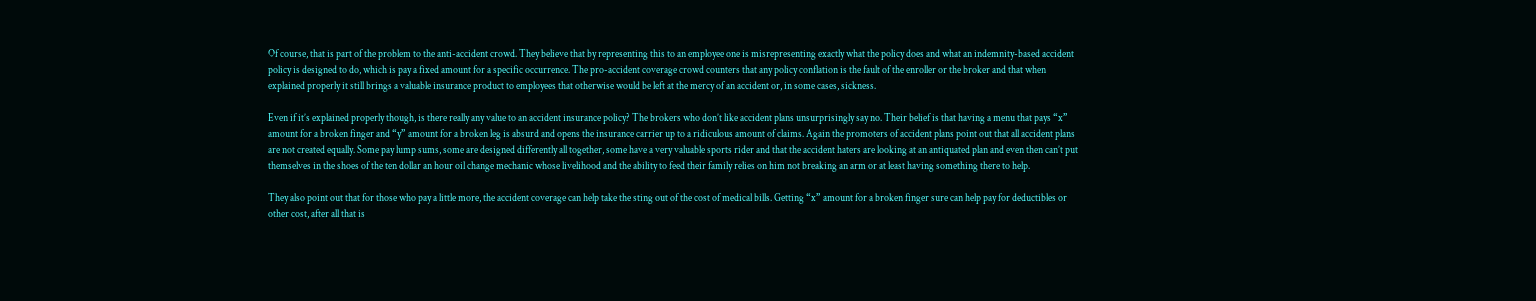Of course, that is part of the problem to the anti-accident crowd. They believe that by representing this to an employee one is misrepresenting exactly what the policy does and what an indemnity-based accident policy is designed to do, which is pay a fixed amount for a specific occurrence. The pro-accident coverage crowd counters that any policy conflation is the fault of the enroller or the broker and that when explained properly it still brings a valuable insurance product to employees that otherwise would be left at the mercy of an accident or, in some cases, sickness.

Even if it’s explained properly though, is there really any value to an accident insurance policy? The brokers who don’t like accident plans unsurprisingly say no. Their belief is that having a menu that pays “x” amount for a broken finger and “y” amount for a broken leg is absurd and opens the insurance carrier up to a ridiculous amount of claims. Again the promoters of accident plans point out that all accident plans are not created equally. Some pay lump sums, some are designed differently all together, some have a very valuable sports rider and that the accident haters are looking at an antiquated plan and even then can’t put themselves in the shoes of the ten dollar an hour oil change mechanic whose livelihood and the ability to feed their family relies on him not breaking an arm or at least having something there to help.

They also point out that for those who pay a little more, the accident coverage can help take the sting out of the cost of medical bills. Getting “x” amount for a broken finger sure can help pay for deductibles or other cost, after all that is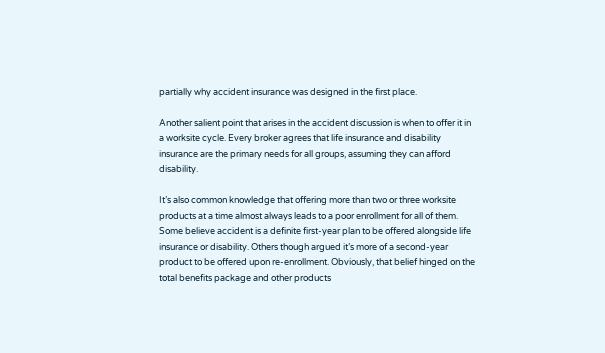partially why accident insurance was designed in the first place.

Another salient point that arises in the accident discussion is when to offer it in a worksite cycle. Every broker agrees that life insurance and disability insurance are the primary needs for all groups, assuming they can afford disability.

It’s also common knowledge that offering more than two or three worksite products at a time almost always leads to a poor enrollment for all of them. Some believe accident is a definite first-year plan to be offered alongside life insurance or disability. Others though argued it’s more of a second-year product to be offered upon re-enrollment. Obviously, that belief hinged on the total benefits package and other products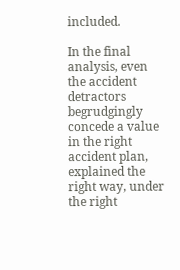included.

In the final analysis, even the accident detractors begrudgingly concede a value in the right accident plan, explained the right way, under the right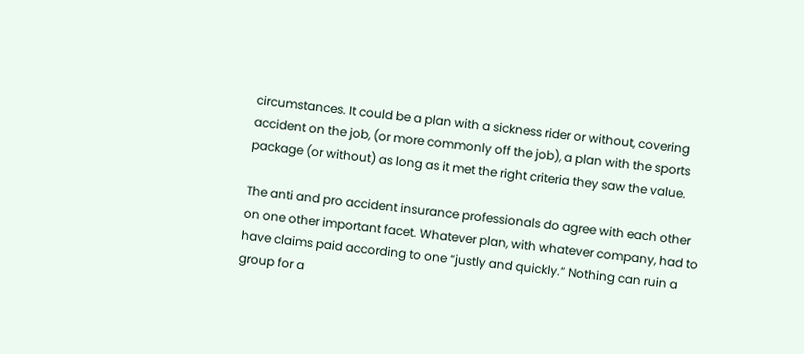circumstances. It could be a plan with a sickness rider or without, covering accident on the job, (or more commonly off the job), a plan with the sports package (or without) as long as it met the right criteria they saw the value.

The anti and pro accident insurance professionals do agree with each other on one other important facet. Whatever plan, with whatever company, had to have claims paid according to one “justly and quickly.” Nothing can ruin a group for a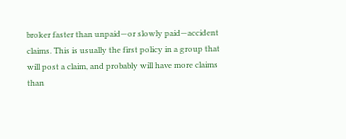broker faster than unpaid—or slowly paid—accident claims. This is usually the first policy in a group that will post a claim, and probably will have more claims than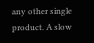any other single product. A slow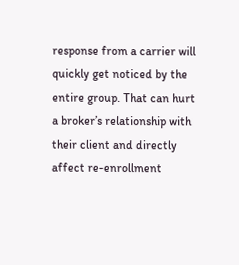response from a carrier will quickly get noticed by the entire group. That can hurt a broker’s relationship with their client and directly affect re-enrollment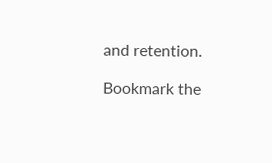and retention.

Bookmark the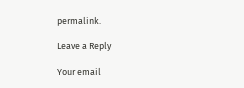permalink.

Leave a Reply

Your email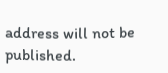address will not be published.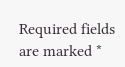Required fields are marked *